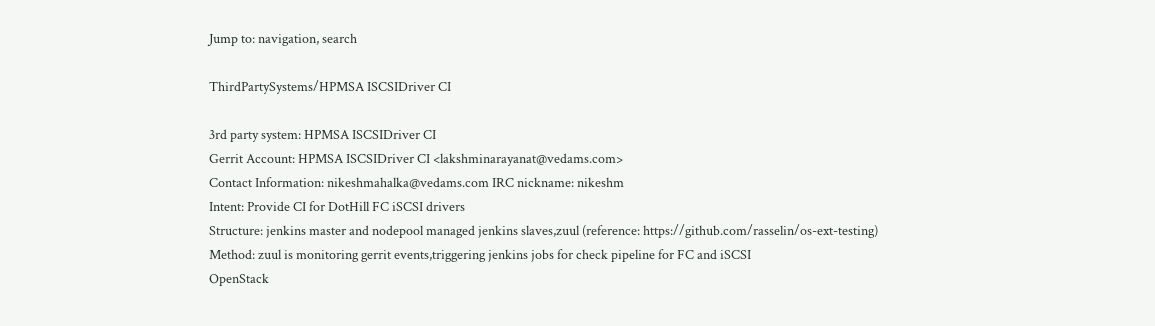Jump to: navigation, search

ThirdPartySystems/HPMSA ISCSIDriver CI

3rd party system: HPMSA ISCSIDriver CI
Gerrit Account: HPMSA ISCSIDriver CI <lakshminarayanat@vedams.com>
Contact Information: nikeshmahalka@vedams.com IRC nickname: nikeshm
Intent: Provide CI for DotHill FC iSCSI drivers
Structure: jenkins master and nodepool managed jenkins slaves,zuul (reference: https://github.com/rasselin/os-ext-testing)
Method: zuul is monitoring gerrit events,triggering jenkins jobs for check pipeline for FC and iSCSI
OpenStack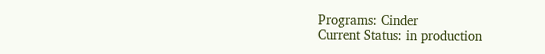Programs: Cinder
Current Status: in production